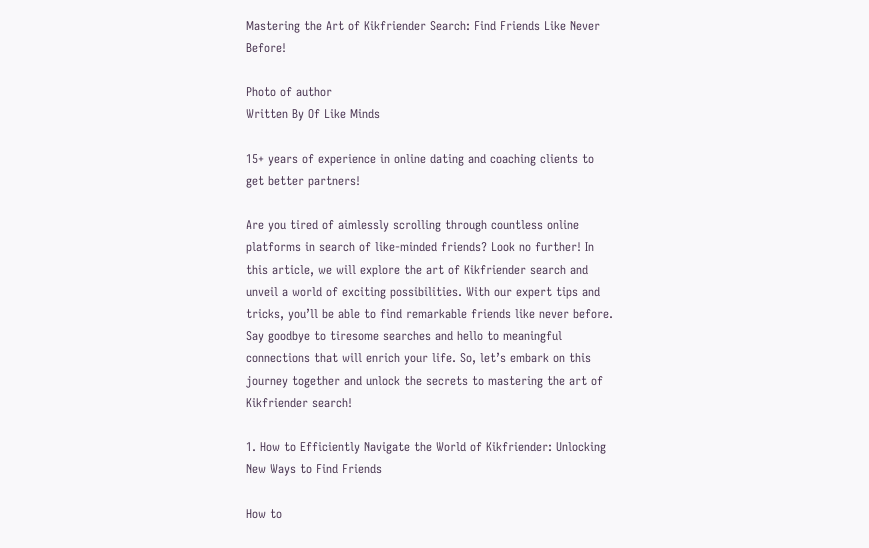Mastering the Art of Kikfriender Search: Find Friends Like Never Before!

Photo of author
Written By Of Like Minds

15+ years of experience in online dating and coaching clients to get better partners!

Are you tired of aimlessly scrolling through countless online platforms in search of like-minded friends? Look no further! In this article, we will explore the art of Kikfriender search and unveil a world of exciting possibilities. With our expert tips and tricks, you’ll be able to find remarkable friends like never before. Say goodbye to tiresome searches and hello to meaningful connections that will enrich your life. So, let’s embark on this journey together and unlock the secrets to mastering the art of Kikfriender search!

1. How to Efficiently Navigate the World of Kikfriender: Unlocking New Ways to Find Friends

How to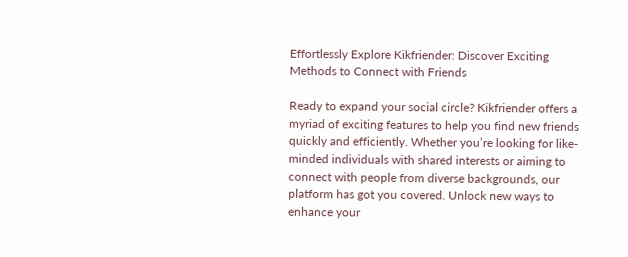Effortlessly Explore Kikfriender: Discover Exciting Methods to Connect with Friends

Ready to expand your social circle? Kikfriender offers a myriad of exciting features to help you find new friends quickly and efficiently. Whether you’re looking for like-minded individuals with shared interests or aiming to connect with people from diverse backgrounds, our platform has got you covered. Unlock new ways to enhance your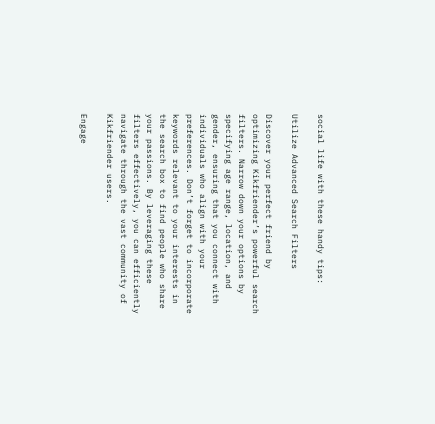social life with these handy tips:

Utilize Advanced Search Filters

Discover your perfect friend by optimizing Kikfriender’s powerful search filters. Narrow down your options by specifying age range, location, and gender, ensuring that you connect with individuals who align with your preferences. Don’t forget to incorporate keywords relevant to your interests in the search box to find people who share your passions. By leveraging these filters effectively, you can efficiently navigate through the vast community of Kikfriender users.

Engage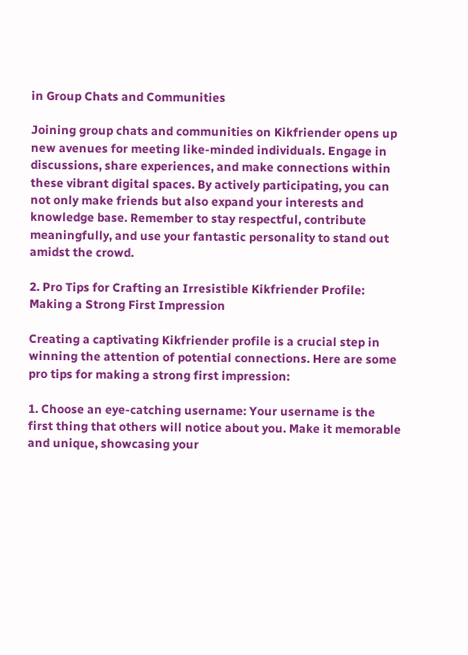in Group Chats and Communities

Joining group chats and communities on Kikfriender opens up new avenues for meeting like-minded individuals. Engage in discussions, share experiences, and make connections within these vibrant digital spaces. By actively participating, you can not only make friends but also expand your interests and knowledge base. Remember to stay respectful, contribute meaningfully, and use your fantastic personality to stand out amidst the crowd.

2. Pro Tips for Crafting an Irresistible Kikfriender Profile: Making a Strong First Impression

Creating a captivating Kikfriender profile is a crucial step in winning the attention of potential connections. Here are some pro tips for making a strong first impression:

1. Choose an eye-catching username: Your username is the first thing that others will notice about you. Make it memorable and unique, showcasing your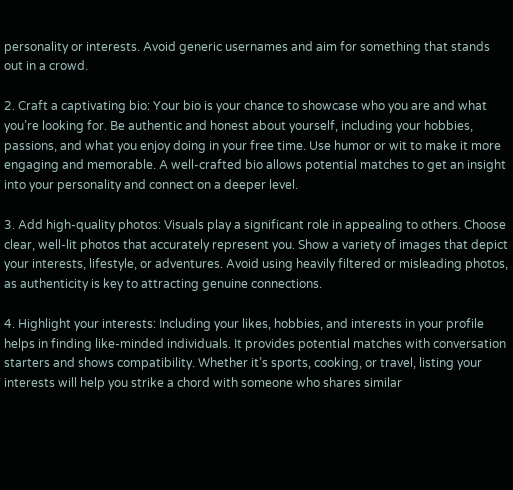personality or interests. Avoid generic usernames and aim for something that stands out in a crowd.

2. Craft a captivating bio: Your bio is your chance to showcase who you are and what you’re looking for. Be authentic and honest about yourself, including your hobbies, passions, and what you enjoy doing in your free time. Use humor or wit to make it more engaging and memorable. A well-crafted bio allows potential matches to get an insight into your personality and connect on a deeper level.

3. Add high-quality photos: Visuals play a significant role in appealing to others. Choose clear, well-lit photos that accurately represent you. Show a variety of images that depict your interests, lifestyle, or adventures. Avoid using heavily filtered or misleading photos, as authenticity is key to attracting genuine connections.

4. Highlight your interests: Including your likes, hobbies, and interests in your profile helps in finding like-minded individuals. It provides potential matches with conversation starters and shows compatibility. Whether it’s sports, cooking, or travel, listing your interests will help you strike a chord with someone who shares similar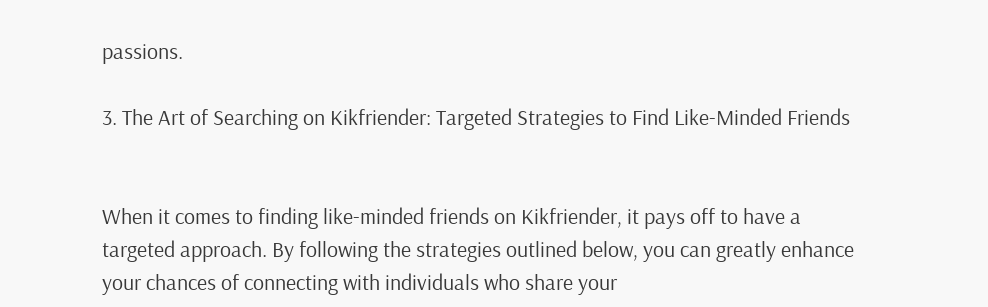passions.

3. The Art of Searching on Kikfriender: Targeted Strategies to Find Like-Minded Friends


When it comes to finding like-minded friends on Kikfriender, it pays off to have a targeted approach. By following the strategies outlined below, you can greatly enhance your chances of connecting with individuals who share your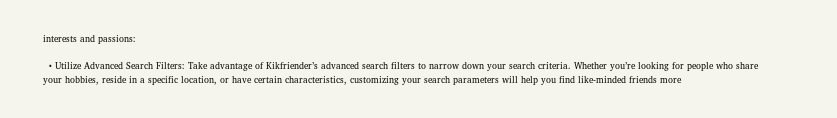interests and passions:

  • Utilize Advanced Search Filters: Take advantage of Kikfriender’s advanced search filters to narrow down your search criteria. Whether you’re looking for people who share your hobbies, reside in a specific location, or have certain characteristics, customizing your search parameters will help you find like-minded friends more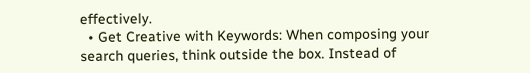effectively.
  • Get Creative with Keywords: When composing your search queries, think outside the box. Instead of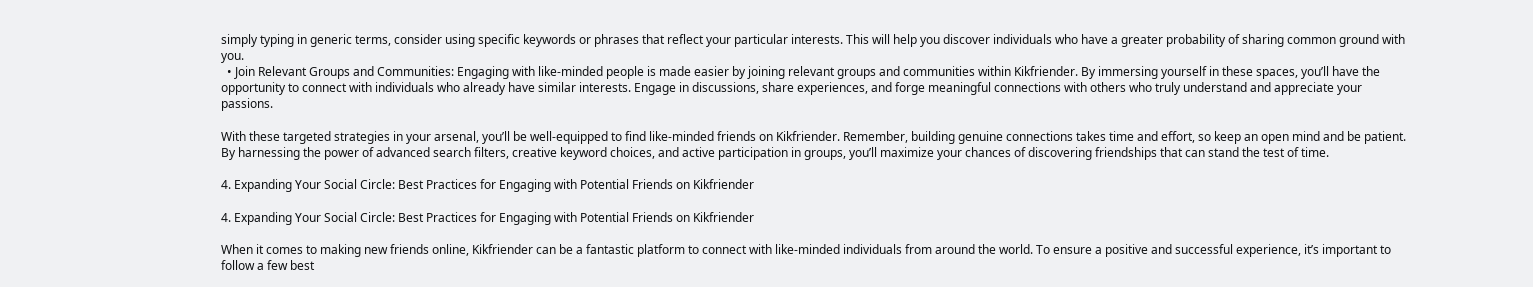simply typing in generic terms, consider using specific keywords or phrases that reflect your particular interests. This will help you discover individuals who have a greater probability of sharing common ground with you.
  • Join Relevant Groups and Communities: Engaging with like-minded people is made easier by joining relevant groups and communities within Kikfriender. By immersing yourself in these spaces, you’ll have the opportunity to connect with individuals who already have similar interests. Engage in discussions, share experiences, and forge meaningful connections with others who truly understand and appreciate your passions.

With these targeted strategies in your arsenal, you’ll be well-equipped to find like-minded friends on Kikfriender. Remember, building genuine connections takes time and effort, so keep an open mind and be patient. By harnessing the power of advanced search filters, creative keyword choices, and active participation in groups, you’ll maximize your chances of discovering friendships that can stand the test of time.

4. Expanding Your Social Circle: Best Practices for Engaging with Potential Friends on Kikfriender

4. Expanding Your Social Circle: Best Practices for Engaging with Potential Friends on Kikfriender

When it comes to making new friends online, Kikfriender can be a fantastic platform to connect with like-minded individuals from around the world. To ensure a positive and successful experience, it’s important to follow a few best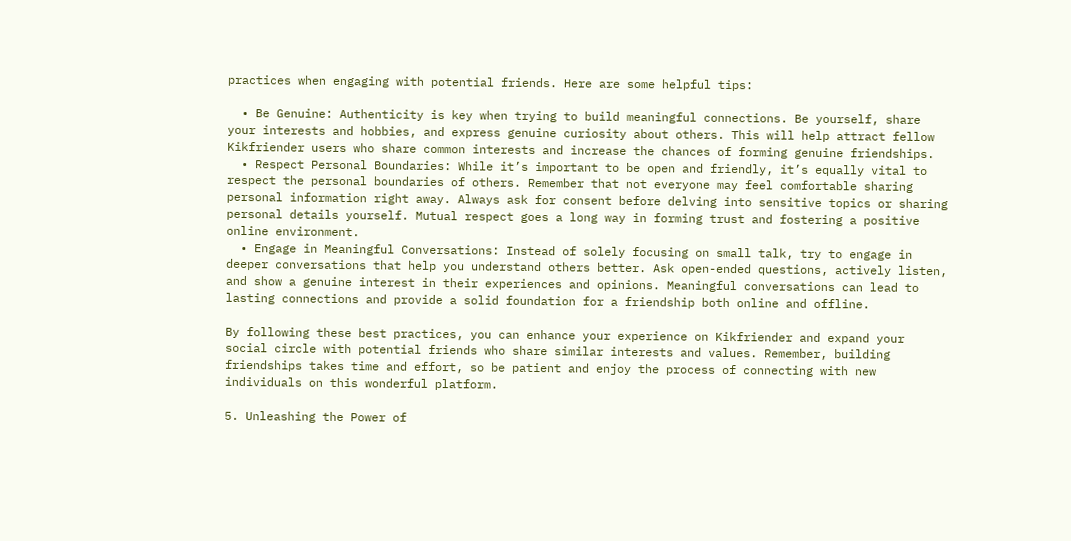practices when engaging with potential friends. Here are some helpful tips:

  • Be Genuine: Authenticity is key when trying to build meaningful connections. Be yourself, share your interests and hobbies, and express genuine curiosity about others. This will help attract fellow Kikfriender users who share common interests and increase the chances of forming genuine friendships.
  • Respect Personal Boundaries: While it’s important to be open and friendly, it’s equally vital to respect the personal boundaries of others. Remember that not everyone may feel comfortable sharing personal information right away. Always ask for consent before delving into sensitive topics or sharing personal details yourself. Mutual respect goes a long way in forming trust and fostering a positive online environment.
  • Engage in Meaningful Conversations: Instead of solely focusing on small talk, try to engage in deeper conversations that help you understand others better. Ask open-ended questions, actively listen, and show a genuine interest in their experiences and opinions. Meaningful conversations can lead to lasting connections and provide a solid foundation for a friendship both online and offline.

By following these best practices, you can enhance your experience on Kikfriender and expand your social circle with potential friends who share similar interests and values. Remember, building friendships takes time and effort, so be patient and enjoy the process of connecting with new individuals on this wonderful platform.

5. Unleashing the Power of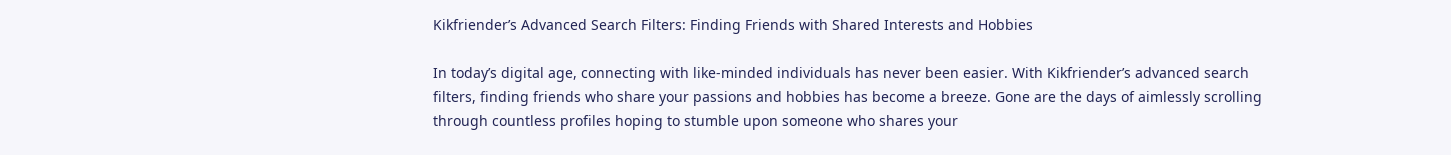Kikfriender’s Advanced Search Filters: Finding Friends with Shared Interests and Hobbies

In today’s digital age, connecting with like-minded individuals has never been easier. With Kikfriender’s advanced search filters, finding friends who share your passions and hobbies has become a breeze. Gone are the days of aimlessly scrolling through countless profiles hoping to stumble upon someone who shares your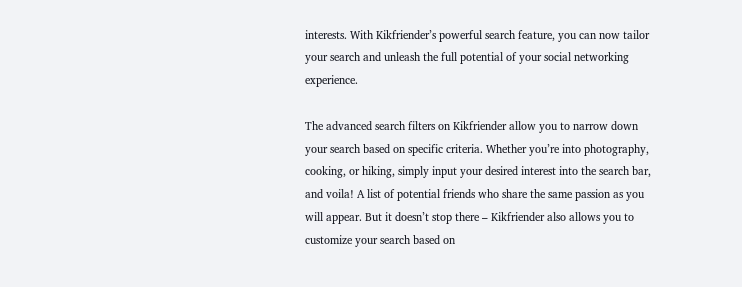interests. With Kikfriender’s powerful search feature, you can now tailor your search and unleash the full potential of your social networking experience.

The advanced search filters on Kikfriender allow you to narrow down your search based on specific criteria. Whether you’re into photography, cooking, or hiking, simply input your desired interest into the search bar, and voila! A list of potential friends who share the same passion as you will appear. But it doesn’t stop there – Kikfriender also allows you to customize your search based on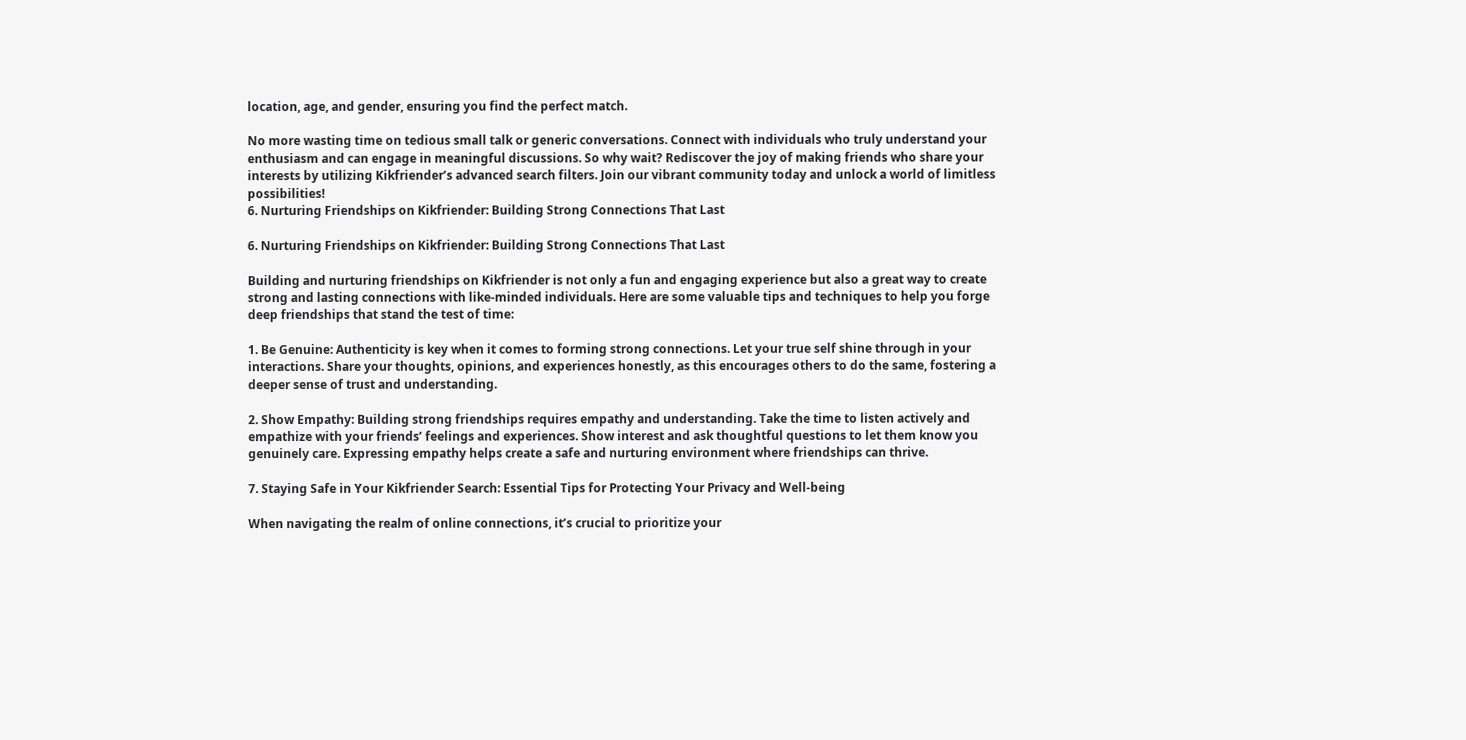location, age, and gender, ensuring you find the perfect match.

No more wasting time on tedious small talk or generic conversations. Connect with individuals who truly understand your enthusiasm and can engage in meaningful discussions. So why wait? Rediscover the joy of making friends who share your interests by utilizing Kikfriender’s advanced search filters. Join our vibrant community today and unlock a world of limitless possibilities!
6. Nurturing Friendships on Kikfriender: Building Strong Connections That Last

6. Nurturing Friendships on Kikfriender: Building Strong Connections That Last

Building and nurturing friendships on Kikfriender is not only a fun and engaging experience but also a great way to create strong and lasting connections with like-minded individuals. Here are some valuable tips and techniques to help you forge deep friendships that stand the test of time:

1. Be Genuine: Authenticity is key when it comes to forming strong connections. Let your true self shine through in your interactions. Share your thoughts, opinions, and experiences honestly, as this encourages others to do the same, fostering a deeper sense of trust and understanding.

2. Show Empathy: Building strong friendships requires empathy and understanding. Take the time to listen actively and empathize with your friends’ feelings and experiences. Show interest and ask thoughtful questions to let them know you genuinely care. Expressing empathy helps create a safe and nurturing environment where friendships can thrive.

7. Staying Safe in Your Kikfriender Search: Essential Tips for Protecting Your Privacy and Well-being

When navigating the realm of online connections, it’s crucial to prioritize your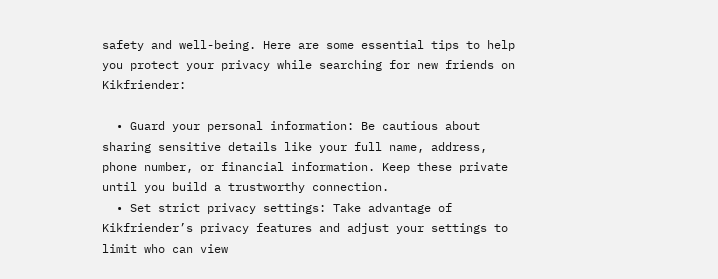safety and well-being. Here are some essential tips to help you protect your privacy while searching for new friends on Kikfriender:

  • Guard your personal information: Be cautious about sharing sensitive details like your full name, address, phone number, or financial information. Keep these private until you build a trustworthy connection.
  • Set strict privacy settings: Take advantage of Kikfriender’s privacy features and adjust your settings to limit who can view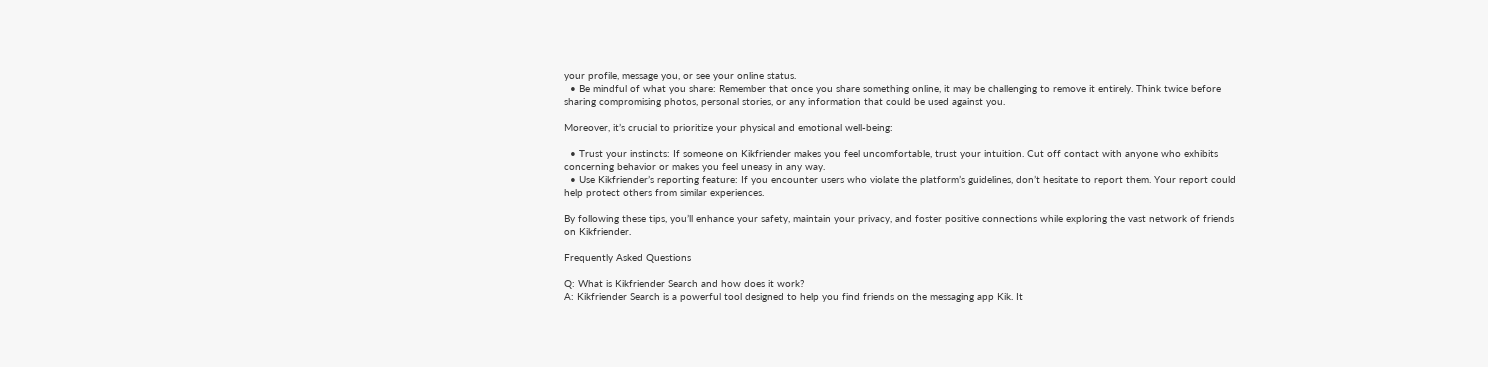your profile, message you, or see your online status.
  • Be mindful of what you share: Remember that once you share something online, it may be challenging to remove it entirely. Think twice before sharing compromising photos, personal stories, or any information that could be used against you.

Moreover, it’s crucial to prioritize your physical and emotional well-being:

  • Trust your instincts: If someone on Kikfriender makes you feel uncomfortable, trust your intuition. Cut off contact with anyone who exhibits concerning behavior or makes you feel uneasy in any way.
  • Use Kikfriender’s reporting feature: If you encounter users who violate the platform’s guidelines, don’t hesitate to report them. Your report could help protect others from similar experiences.

By following these tips, you’ll enhance your safety, maintain your privacy, and foster positive connections while exploring the vast network of friends on Kikfriender.

Frequently Asked Questions

Q: What is Kikfriender Search and how does it work?
A: Kikfriender Search is a powerful tool designed to help you find friends on the messaging app Kik. It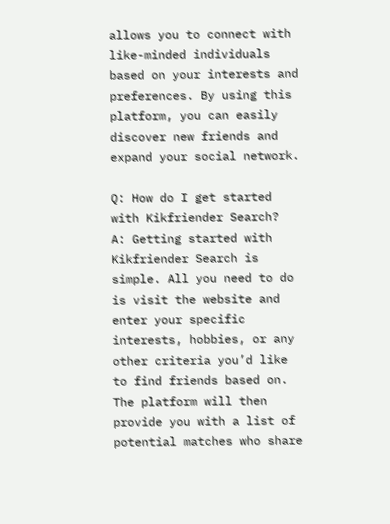allows you to connect with like-minded individuals based on your interests and preferences. By using this platform, you can easily discover new friends and expand your social network.

Q: How do I get started with Kikfriender Search?
A: Getting started with Kikfriender Search is simple. All you need to do is visit the website and enter your specific interests, hobbies, or any other criteria you’d like to find friends based on. The platform will then provide you with a list of potential matches who share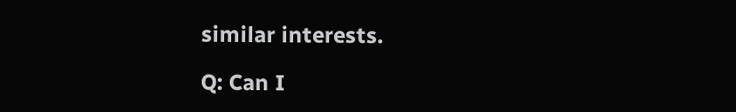similar interests.

Q: Can I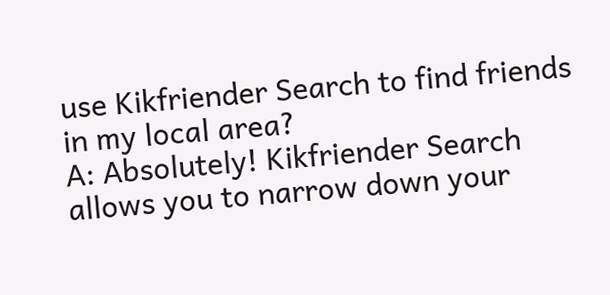use Kikfriender Search to find friends in my local area?
A: Absolutely! Kikfriender Search allows you to narrow down your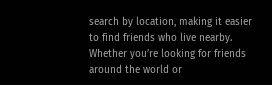search by location, making it easier to find friends who live nearby. Whether you’re looking for friends around the world or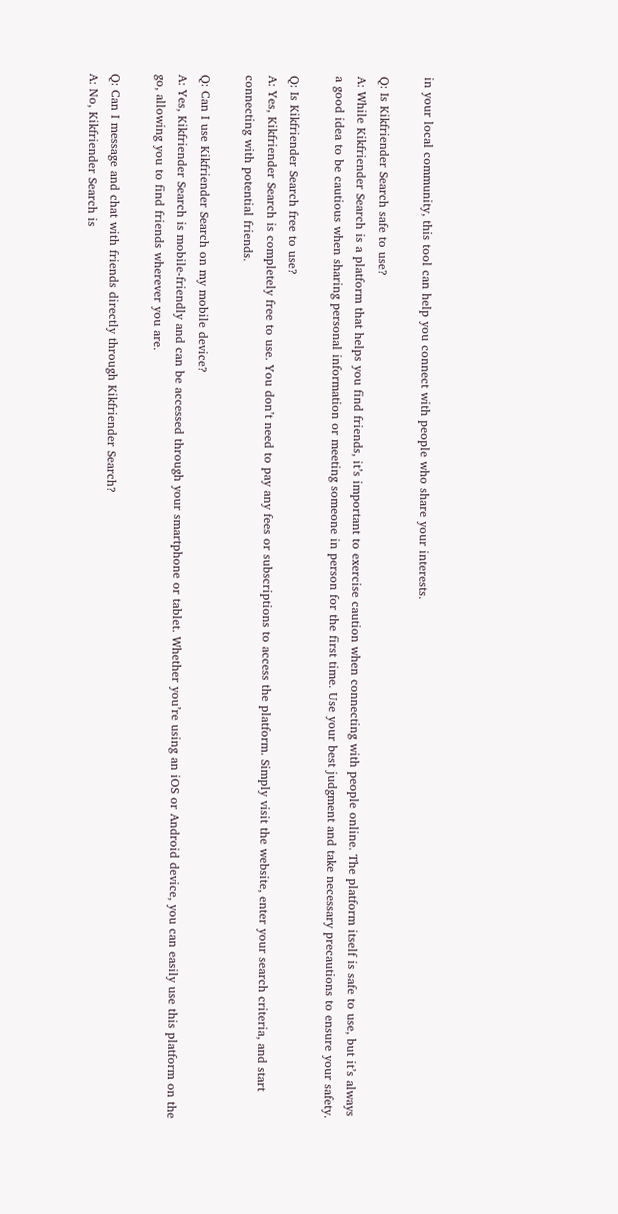in your local community, this tool can help you connect with people who share your interests.

Q: Is Kikfriender Search safe to use?
A: While Kikfriender Search is a platform that helps you find friends, it’s important to exercise caution when connecting with people online. The platform itself is safe to use, but it’s always a good idea to be cautious when sharing personal information or meeting someone in person for the first time. Use your best judgment and take necessary precautions to ensure your safety.

Q: Is Kikfriender Search free to use?
A: Yes, Kikfriender Search is completely free to use. You don’t need to pay any fees or subscriptions to access the platform. Simply visit the website, enter your search criteria, and start connecting with potential friends.

Q: Can I use Kikfriender Search on my mobile device?
A: Yes, Kikfriender Search is mobile-friendly and can be accessed through your smartphone or tablet. Whether you’re using an iOS or Android device, you can easily use this platform on the go, allowing you to find friends wherever you are.

Q: Can I message and chat with friends directly through Kikfriender Search?
A: No, Kikfriender Search is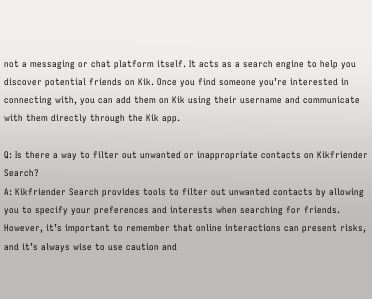not a messaging or chat platform itself. It acts as a search engine to help you discover potential friends on Kik. Once you find someone you’re interested in connecting with, you can add them on Kik using their username and communicate with them directly through the Kik app.

Q: Is there a way to filter out unwanted or inappropriate contacts on Kikfriender Search?
A: Kikfriender Search provides tools to filter out unwanted contacts by allowing you to specify your preferences and interests when searching for friends. However, it’s important to remember that online interactions can present risks, and it’s always wise to use caution and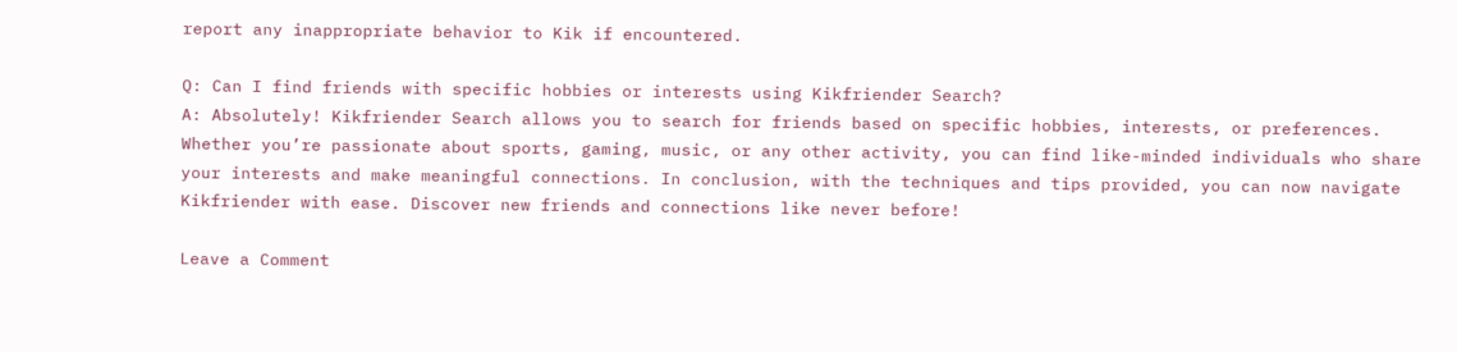report any inappropriate behavior to Kik if encountered.

Q: Can I find friends with specific hobbies or interests using Kikfriender Search?
A: Absolutely! Kikfriender Search allows you to search for friends based on specific hobbies, interests, or preferences. Whether you’re passionate about sports, gaming, music, or any other activity, you can find like-minded individuals who share your interests and make meaningful connections. In conclusion, with the techniques and tips provided, you can now navigate Kikfriender with ease. Discover new friends and connections like never before!

Leave a Comment